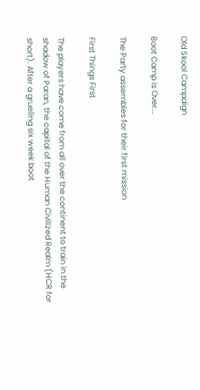Old Skool Campaign

Boot Camp is Over...

The Party assembles for their first mission

First Things First

The players have come from all over the continent to train in the shadow of Paran, the capital of the Human Civilized Realm (HCR for short). After a grueling six week boot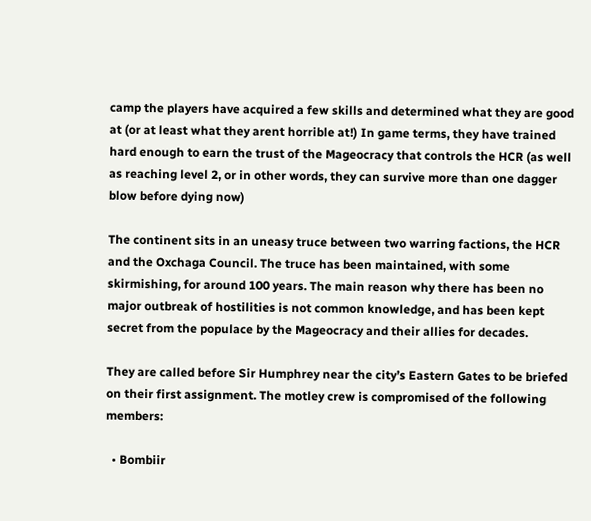camp the players have acquired a few skills and determined what they are good at (or at least what they arent horrible at!) In game terms, they have trained hard enough to earn the trust of the Mageocracy that controls the HCR (as well as reaching level 2, or in other words, they can survive more than one dagger blow before dying now)

The continent sits in an uneasy truce between two warring factions, the HCR and the Oxchaga Council. The truce has been maintained, with some skirmishing, for around 100 years. The main reason why there has been no major outbreak of hostilities is not common knowledge, and has been kept secret from the populace by the Mageocracy and their allies for decades.

They are called before Sir Humphrey near the city’s Eastern Gates to be briefed on their first assignment. The motley crew is compromised of the following members:

  • Bombiir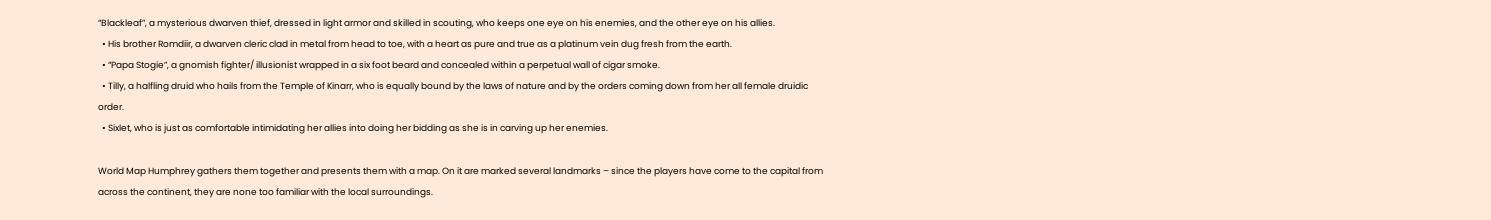“Blackleaf”, a mysterious dwarven thief, dressed in light armor and skilled in scouting, who keeps one eye on his enemies, and the other eye on his allies.
  • His brother Romdiir, a dwarven cleric clad in metal from head to toe, with a heart as pure and true as a platinum vein dug fresh from the earth.
  • “Papa Stogie”, a gnomish fighter/ illusionist wrapped in a six foot beard and concealed within a perpetual wall of cigar smoke.
  • Tilly, a halfling druid who hails from the Temple of Kinarr, who is equally bound by the laws of nature and by the orders coming down from her all female druidic order.
  • Sixlet, who is just as comfortable intimidating her allies into doing her bidding as she is in carving up her enemies.

World Map Humphrey gathers them together and presents them with a map. On it are marked several landmarks – since the players have come to the capital from across the continent, they are none too familiar with the local surroundings.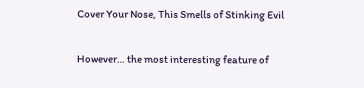Cover Your Nose, This Smells of Stinking Evil

However… the most interesting feature of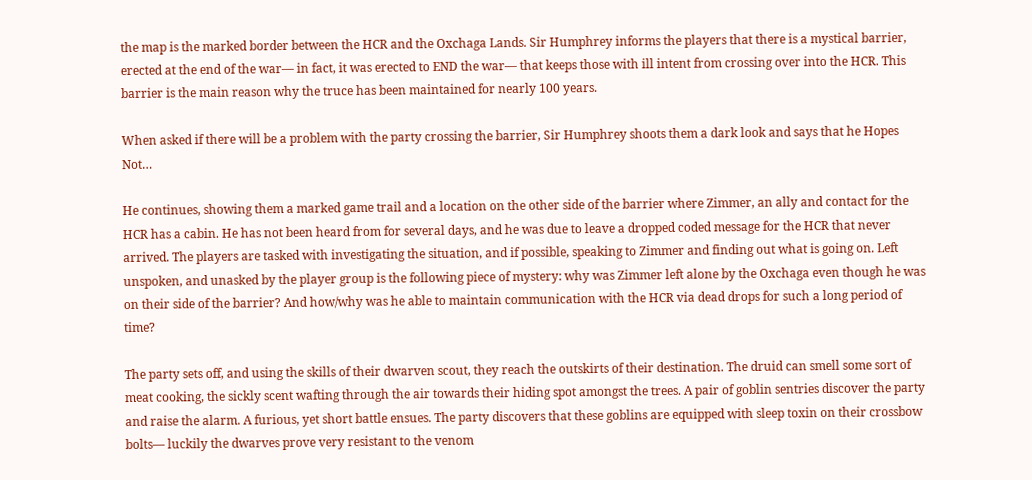the map is the marked border between the HCR and the Oxchaga Lands. Sir Humphrey informs the players that there is a mystical barrier, erected at the end of the war— in fact, it was erected to END the war— that keeps those with ill intent from crossing over into the HCR. This barrier is the main reason why the truce has been maintained for nearly 100 years.

When asked if there will be a problem with the party crossing the barrier, Sir Humphrey shoots them a dark look and says that he Hopes Not…

He continues, showing them a marked game trail and a location on the other side of the barrier where Zimmer, an ally and contact for the HCR has a cabin. He has not been heard from for several days, and he was due to leave a dropped coded message for the HCR that never arrived. The players are tasked with investigating the situation, and if possible, speaking to Zimmer and finding out what is going on. Left unspoken, and unasked by the player group is the following piece of mystery: why was Zimmer left alone by the Oxchaga even though he was on their side of the barrier? And how/why was he able to maintain communication with the HCR via dead drops for such a long period of time?

The party sets off, and using the skills of their dwarven scout, they reach the outskirts of their destination. The druid can smell some sort of meat cooking, the sickly scent wafting through the air towards their hiding spot amongst the trees. A pair of goblin sentries discover the party and raise the alarm. A furious, yet short battle ensues. The party discovers that these goblins are equipped with sleep toxin on their crossbow bolts— luckily the dwarves prove very resistant to the venom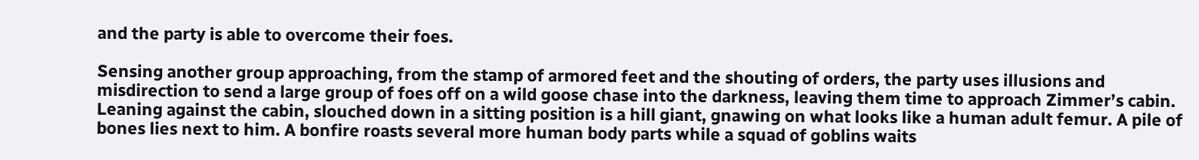and the party is able to overcome their foes.

Sensing another group approaching, from the stamp of armored feet and the shouting of orders, the party uses illusions and misdirection to send a large group of foes off on a wild goose chase into the darkness, leaving them time to approach Zimmer’s cabin. Leaning against the cabin, slouched down in a sitting position is a hill giant, gnawing on what looks like a human adult femur. A pile of bones lies next to him. A bonfire roasts several more human body parts while a squad of goblins waits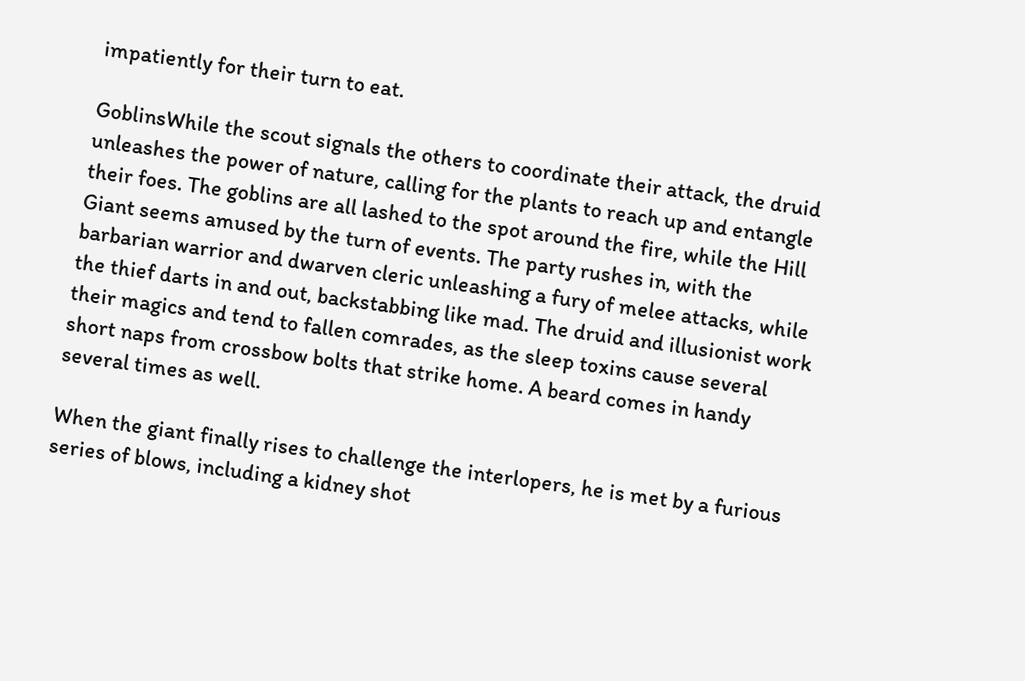impatiently for their turn to eat.

GoblinsWhile the scout signals the others to coordinate their attack, the druid unleashes the power of nature, calling for the plants to reach up and entangle their foes. The goblins are all lashed to the spot around the fire, while the Hill Giant seems amused by the turn of events. The party rushes in, with the barbarian warrior and dwarven cleric unleashing a fury of melee attacks, while the thief darts in and out, backstabbing like mad. The druid and illusionist work their magics and tend to fallen comrades, as the sleep toxins cause several short naps from crossbow bolts that strike home. A beard comes in handy several times as well.

When the giant finally rises to challenge the interlopers, he is met by a furious series of blows, including a kidney shot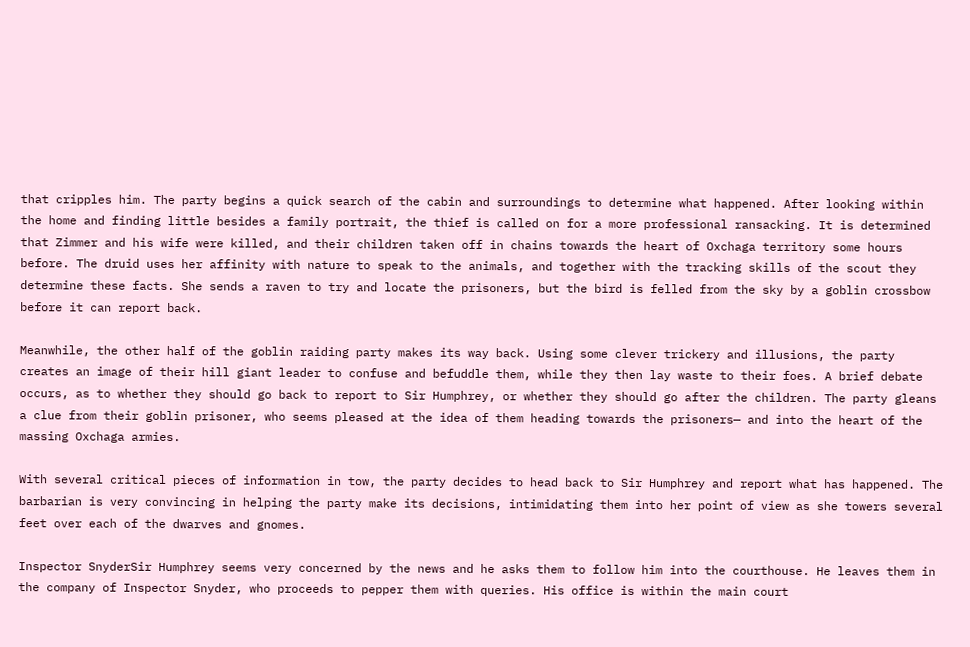that cripples him. The party begins a quick search of the cabin and surroundings to determine what happened. After looking within the home and finding little besides a family portrait, the thief is called on for a more professional ransacking. It is determined that Zimmer and his wife were killed, and their children taken off in chains towards the heart of Oxchaga territory some hours before. The druid uses her affinity with nature to speak to the animals, and together with the tracking skills of the scout they determine these facts. She sends a raven to try and locate the prisoners, but the bird is felled from the sky by a goblin crossbow before it can report back.

Meanwhile, the other half of the goblin raiding party makes its way back. Using some clever trickery and illusions, the party creates an image of their hill giant leader to confuse and befuddle them, while they then lay waste to their foes. A brief debate occurs, as to whether they should go back to report to Sir Humphrey, or whether they should go after the children. The party gleans a clue from their goblin prisoner, who seems pleased at the idea of them heading towards the prisoners— and into the heart of the massing Oxchaga armies.

With several critical pieces of information in tow, the party decides to head back to Sir Humphrey and report what has happened. The barbarian is very convincing in helping the party make its decisions, intimidating them into her point of view as she towers several feet over each of the dwarves and gnomes.

Inspector SnyderSir Humphrey seems very concerned by the news and he asks them to follow him into the courthouse. He leaves them in the company of Inspector Snyder, who proceeds to pepper them with queries. His office is within the main court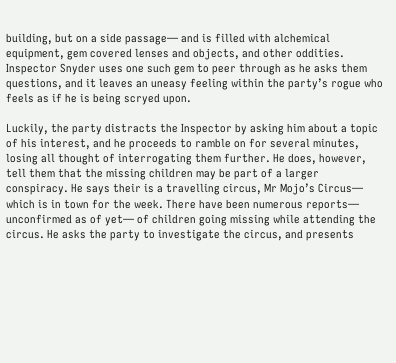building, but on a side passage— and is filled with alchemical equipment, gem covered lenses and objects, and other oddities. Inspector Snyder uses one such gem to peer through as he asks them questions, and it leaves an uneasy feeling within the party’s rogue who feels as if he is being scryed upon.

Luckily, the party distracts the Inspector by asking him about a topic of his interest, and he proceeds to ramble on for several minutes, losing all thought of interrogating them further. He does, however, tell them that the missing children may be part of a larger conspiracy. He says their is a travelling circus, Mr Mojo’s Circus— which is in town for the week. There have been numerous reports— unconfirmed as of yet— of children going missing while attending the circus. He asks the party to investigate the circus, and presents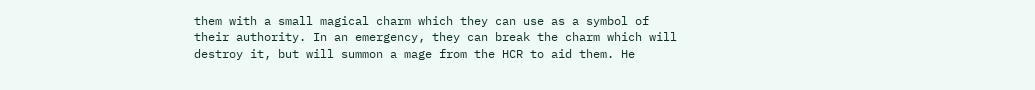them with a small magical charm which they can use as a symbol of their authority. In an emergency, they can break the charm which will destroy it, but will summon a mage from the HCR to aid them. He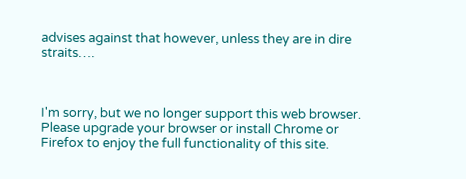advises against that however, unless they are in dire straits….



I'm sorry, but we no longer support this web browser. Please upgrade your browser or install Chrome or Firefox to enjoy the full functionality of this site.